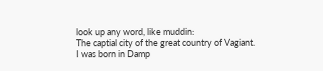look up any word, like muddin:
The captial city of the great country of Vagiant.
I was born in Damp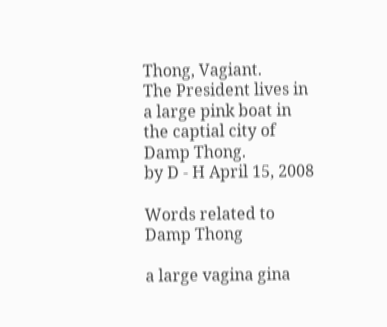Thong, Vagiant.
The President lives in a large pink boat in the captial city of Damp Thong.
by D - H April 15, 2008

Words related to Damp Thong

a large vagina gina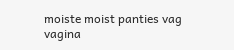moiste moist panties vag vagina